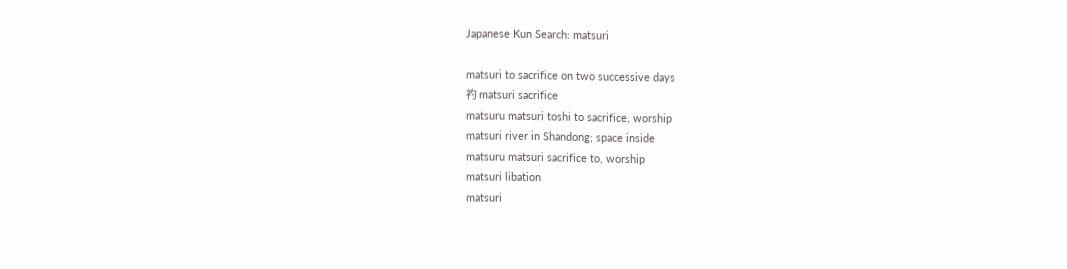Japanese Kun Search: matsuri

matsuri to sacrifice on two successive days
礿 matsuri sacrifice
matsuru matsuri toshi to sacrifice, worship
matsuri river in Shandong; space inside
matsuru matsuri sacrifice to, worship
matsuri libation
matsuri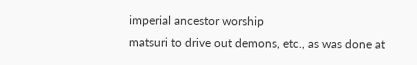imperial ancestor worship
matsuri to drive out demons, etc., as was done at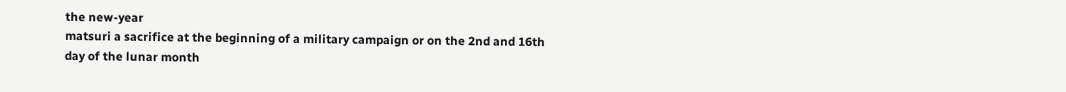the new-year
matsuri a sacrifice at the beginning of a military campaign or on the 2nd and 16th day of the lunar month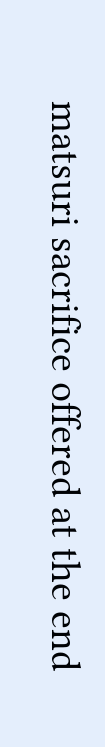matsuri sacrifice offered at the end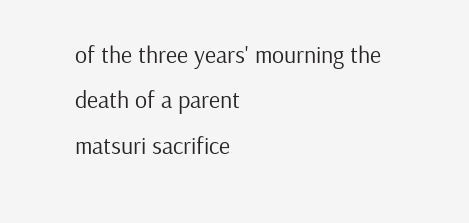of the three years' mourning the death of a parent
matsuri sacrifice